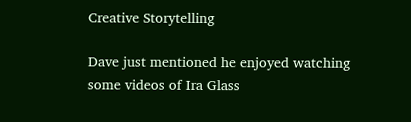Creative Storytelling

Dave just mentioned he enjoyed watching some videos of Ira Glass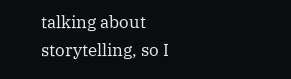talking about storytelling, so I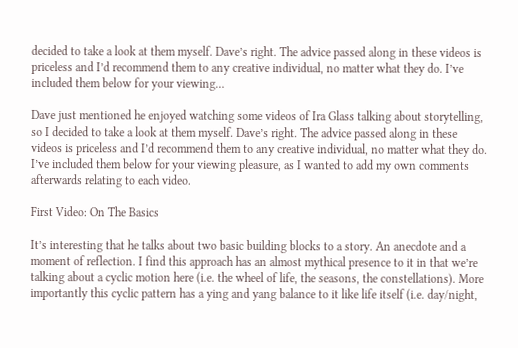decided to take a look at them myself. Dave’s right. The advice passed along in these videos is priceless and I’d recommend them to any creative individual, no matter what they do. I’ve included them below for your viewing…

Dave just mentioned he enjoyed watching some videos of Ira Glass talking about storytelling, so I decided to take a look at them myself. Dave’s right. The advice passed along in these videos is priceless and I’d recommend them to any creative individual, no matter what they do. I’ve included them below for your viewing pleasure, as I wanted to add my own comments afterwards relating to each video.

First Video: On The Basics

It’s interesting that he talks about two basic building blocks to a story. An anecdote and a moment of reflection. I find this approach has an almost mythical presence to it in that we’re talking about a cyclic motion here (i.e. the wheel of life, the seasons, the constellations). More importantly this cyclic pattern has a ying and yang balance to it like life itself (i.e. day/night,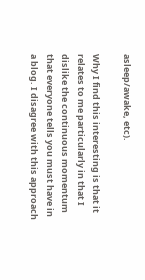asleep/awake, etc).

Why I find this interesting is that it relates to me particularly in that I dislike the continuous momentum that everyone tells you must have in a blog. I disagree with this approach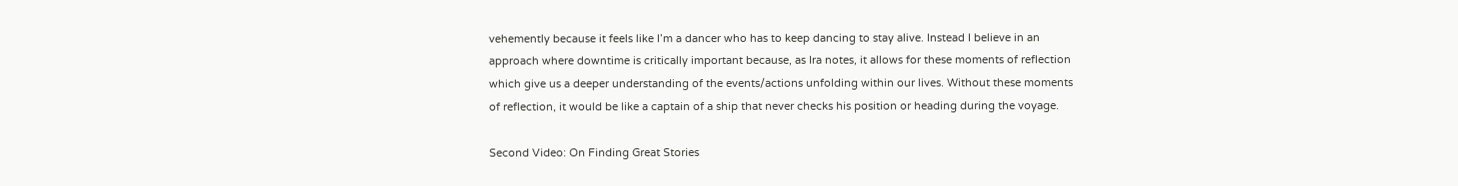vehemently because it feels like I’m a dancer who has to keep dancing to stay alive. Instead I believe in an approach where downtime is critically important because, as Ira notes, it allows for these moments of reflection which give us a deeper understanding of the events/actions unfolding within our lives. Without these moments of reflection, it would be like a captain of a ship that never checks his position or heading during the voyage.

Second Video: On Finding Great Stories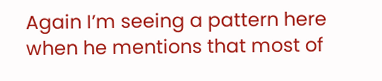Again I’m seeing a pattern here when he mentions that most of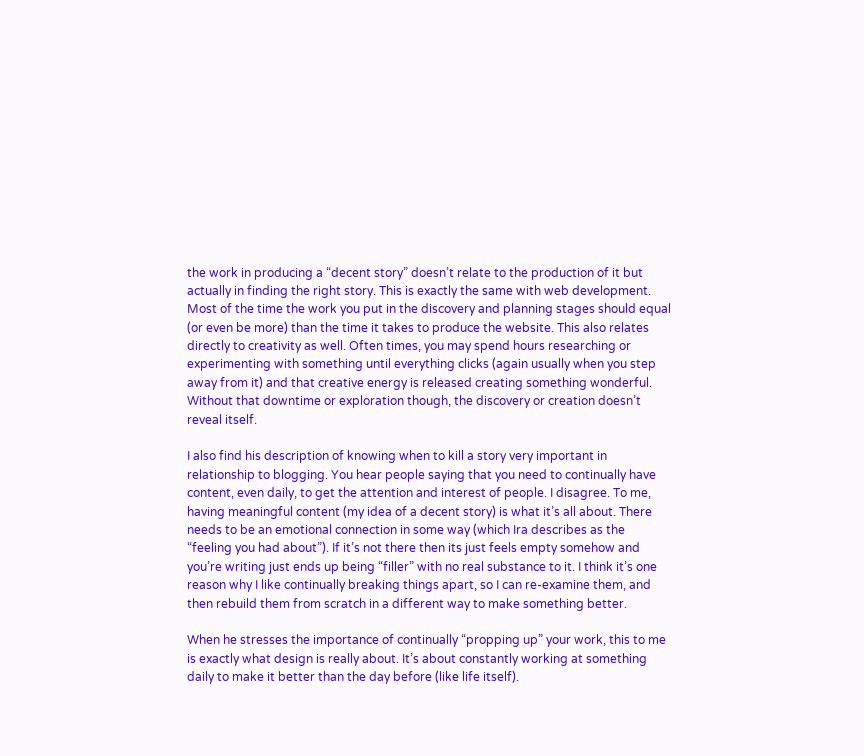the work in producing a “decent story” doesn’t relate to the production of it but actually in finding the right story. This is exactly the same with web development. Most of the time the work you put in the discovery and planning stages should equal (or even be more) than the time it takes to produce the website. This also relates directly to creativity as well. Often times, you may spend hours researching or experimenting with something until everything clicks (again usually when you step away from it) and that creative energy is released creating something wonderful. Without that downtime or exploration though, the discovery or creation doesn’t reveal itself.

I also find his description of knowing when to kill a story very important in relationship to blogging. You hear people saying that you need to continually have content, even daily, to get the attention and interest of people. I disagree. To me, having meaningful content (my idea of a decent story) is what it’s all about. There needs to be an emotional connection in some way (which Ira describes as the “feeling you had about”). If it’s not there then its just feels empty somehow and you’re writing just ends up being “filler” with no real substance to it. I think it’s one reason why I like continually breaking things apart, so I can re-examine them, and then rebuild them from scratch in a different way to make something better.

When he stresses the importance of continually “propping up” your work, this to me is exactly what design is really about. It’s about constantly working at something daily to make it better than the day before (like life itself).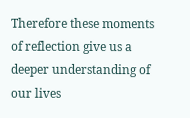Therefore these moments of reflection give us a deeper understanding of our lives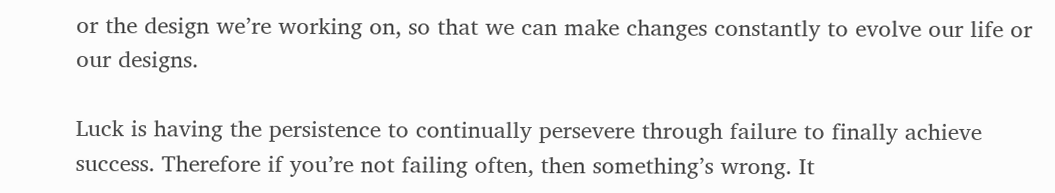or the design we’re working on, so that we can make changes constantly to evolve our life or our designs.

Luck is having the persistence to continually persevere through failure to finally achieve success. Therefore if you’re not failing often, then something’s wrong. It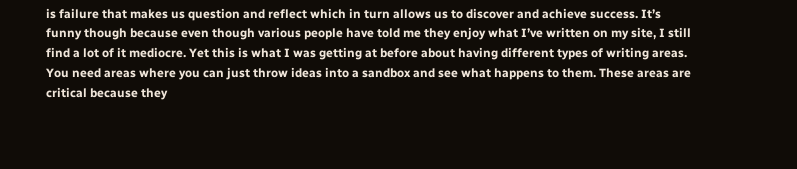is failure that makes us question and reflect which in turn allows us to discover and achieve success. It’s funny though because even though various people have told me they enjoy what I’ve written on my site, I still find a lot of it mediocre. Yet this is what I was getting at before about having different types of writing areas. You need areas where you can just throw ideas into a sandbox and see what happens to them. These areas are critical because they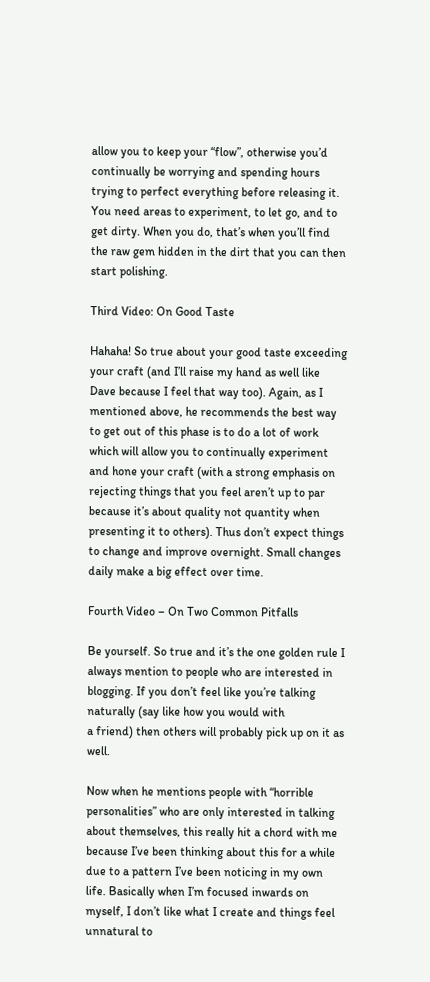allow you to keep your “flow”, otherwise you’d continually be worrying and spending hours trying to perfect everything before releasing it. You need areas to experiment, to let go, and to get dirty. When you do, that’s when you’ll find the raw gem hidden in the dirt that you can then start polishing.

Third Video: On Good Taste

Hahaha! So true about your good taste exceeding your craft (and I’ll raise my hand as well like Dave because I feel that way too). Again, as I mentioned above, he recommends the best way to get out of this phase is to do a lot of work which will allow you to continually experiment and hone your craft (with a strong emphasis on rejecting things that you feel aren’t up to par because it’s about quality not quantity when presenting it to others). Thus don’t expect things to change and improve overnight. Small changes daily make a big effect over time.

Fourth Video – On Two Common Pitfalls

Be yourself. So true and it’s the one golden rule I always mention to people who are interested in blogging. If you don’t feel like you’re talking naturally (say like how you would with
a friend) then others will probably pick up on it as well.

Now when he mentions people with “horrible personalities” who are only interested in talking about themselves, this really hit a chord with me because I’ve been thinking about this for a while due to a pattern I’ve been noticing in my own life. Basically when I’m focused inwards on myself, I don’t like what I create and things feel unnatural to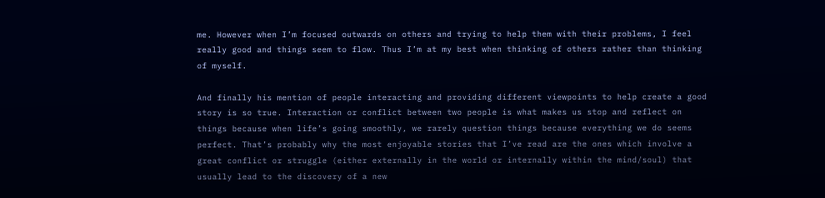me. However when I’m focused outwards on others and trying to help them with their problems, I feel really good and things seem to flow. Thus I’m at my best when thinking of others rather than thinking of myself.

And finally his mention of people interacting and providing different viewpoints to help create a good story is so true. Interaction or conflict between two people is what makes us stop and reflect on things because when life’s going smoothly, we rarely question things because everything we do seems perfect. That’s probably why the most enjoyable stories that I’ve read are the ones which involve a great conflict or struggle (either externally in the world or internally within the mind/soul) that usually lead to the discovery of a new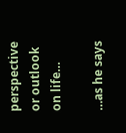perspective or outlook on life…

…as he says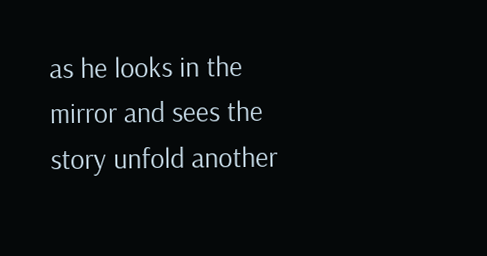as he looks in the mirror and sees the story unfold another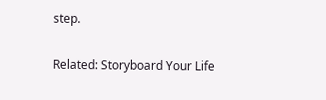step.

Related: Storyboard Your Life